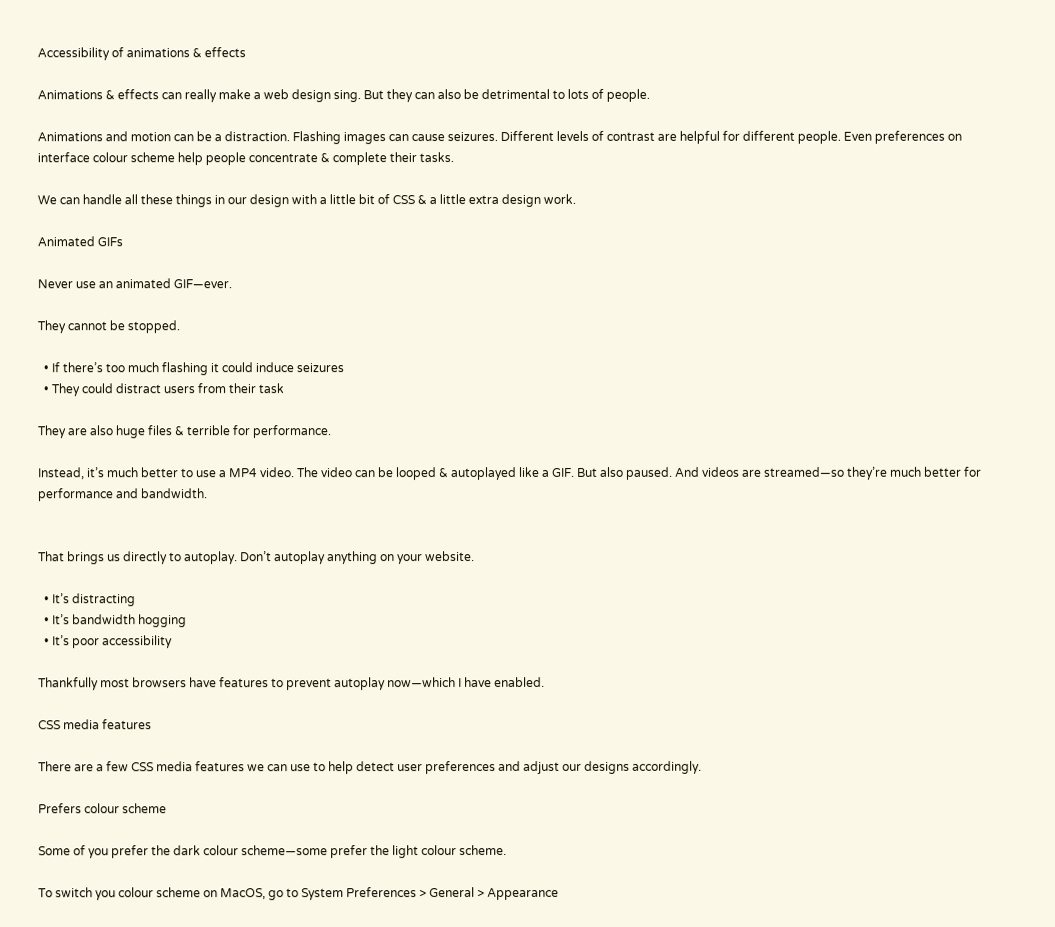Accessibility of animations & effects

Animations & effects can really make a web design sing. But they can also be detrimental to lots of people.

Animations and motion can be a distraction. Flashing images can cause seizures. Different levels of contrast are helpful for different people. Even preferences on interface colour scheme help people concentrate & complete their tasks.

We can handle all these things in our design with a little bit of CSS & a little extra design work.

Animated GIFs

Never use an animated GIF—ever.

They cannot be stopped.

  • If there’s too much flashing it could induce seizures
  • They could distract users from their task

They are also huge files & terrible for performance.

Instead, it’s much better to use a MP4 video. The video can be looped & autoplayed like a GIF. But also paused. And videos are streamed—so they’re much better for performance and bandwidth.


That brings us directly to autoplay. Don’t autoplay anything on your website.

  • It’s distracting
  • It’s bandwidth hogging
  • It’s poor accessibility

Thankfully most browsers have features to prevent autoplay now—which I have enabled.

CSS media features

There are a few CSS media features we can use to help detect user preferences and adjust our designs accordingly.

Prefers colour scheme

Some of you prefer the dark colour scheme—some prefer the light colour scheme.

To switch you colour scheme on MacOS, go to System Preferences > General > Appearance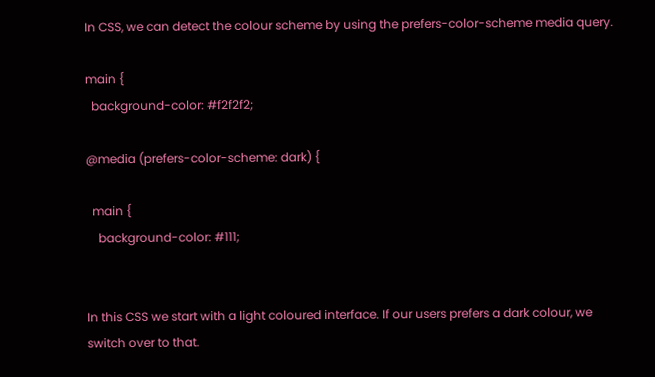In CSS, we can detect the colour scheme by using the prefers-color-scheme media query.

main {
  background-color: #f2f2f2;

@media (prefers-color-scheme: dark) {

  main {
    background-color: #111;


In this CSS we start with a light coloured interface. If our users prefers a dark colour, we switch over to that.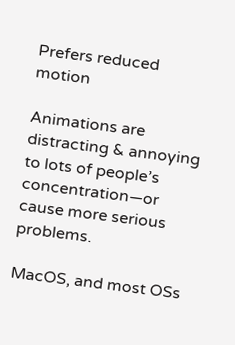Prefers reduced motion

Animations are distracting & annoying to lots of people’s concentration—or cause more serious problems.

MacOS, and most OSs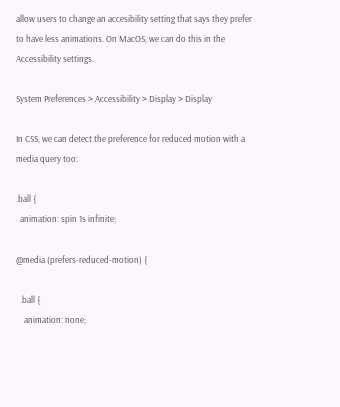allow users to change an accesibility setting that says they prefer to have less animations. On MacOS, we can do this in the Accessibility settings.

System Preferences > Accessibility > Display > Display

In CSS, we can detect the preference for reduced motion with a media query too:

.ball {
  animation: spin 1s infinite;

@media (prefers-reduced-motion) {

  .ball {
    animation: none;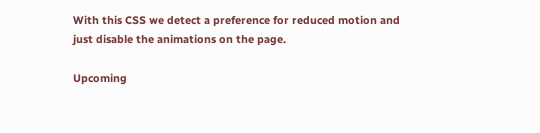With this CSS we detect a preference for reduced motion and just disable the animations on the page.

Upcoming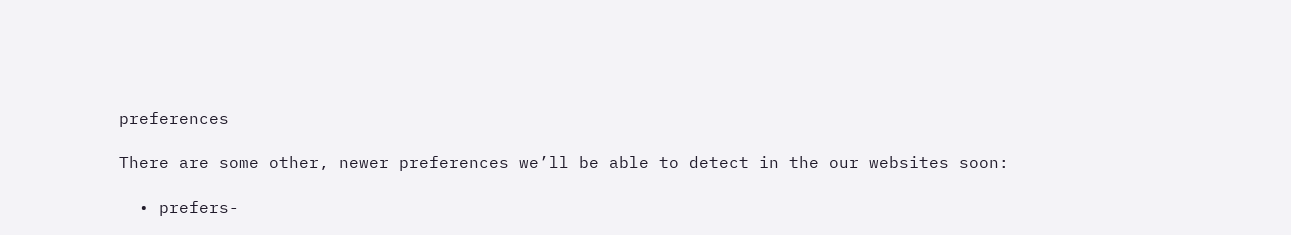preferences

There are some other, newer preferences we’ll be able to detect in the our websites soon:

  • prefers-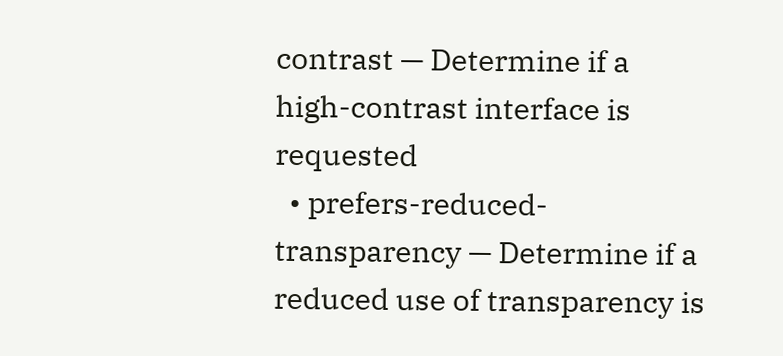contrast — Determine if a high-contrast interface is requested
  • prefers-reduced-transparency — Determine if a reduced use of transparency is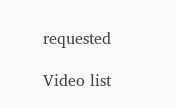requested

Video list